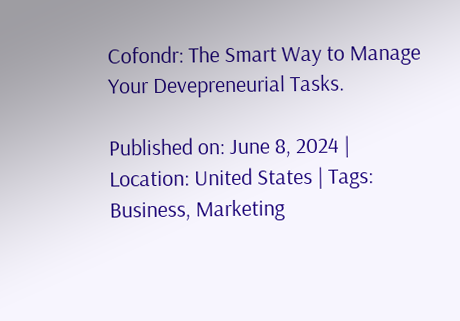Cofondr: The Smart Way to Manage Your Devepreneurial Tasks.

Published on: June 8, 2024 | Location: United States | Tags: Business, Marketing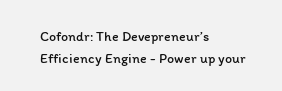Cofondr: The Devepreneur’s Efficiency Engine - Power up your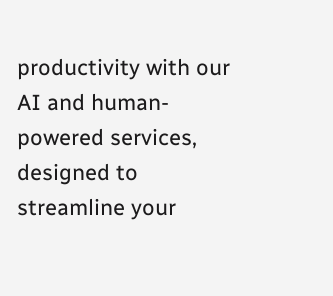productivity with our AI and human-powered services, designed to streamline your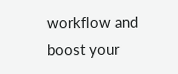workflow and boost your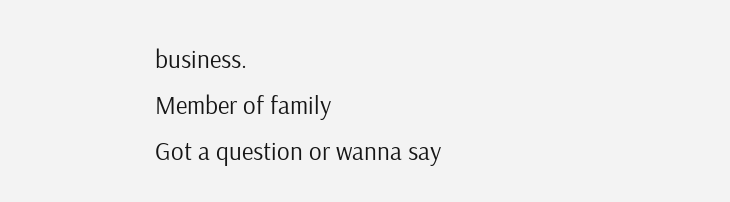business.
Member of family
Got a question or wanna say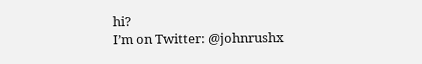hi?
I’m on Twitter: @johnrushx